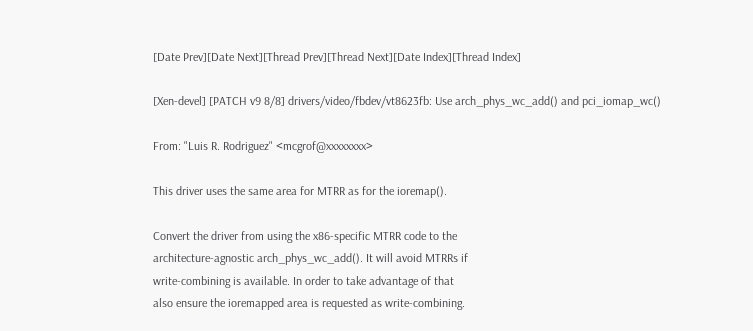[Date Prev][Date Next][Thread Prev][Thread Next][Date Index][Thread Index]

[Xen-devel] [PATCH v9 8/8] drivers/video/fbdev/vt8623fb: Use arch_phys_wc_add() and pci_iomap_wc()

From: "Luis R. Rodriguez" <mcgrof@xxxxxxxx>

This driver uses the same area for MTRR as for the ioremap().

Convert the driver from using the x86-specific MTRR code to the
architecture-agnostic arch_phys_wc_add(). It will avoid MTRRs if
write-combining is available. In order to take advantage of that
also ensure the ioremapped area is requested as write-combining.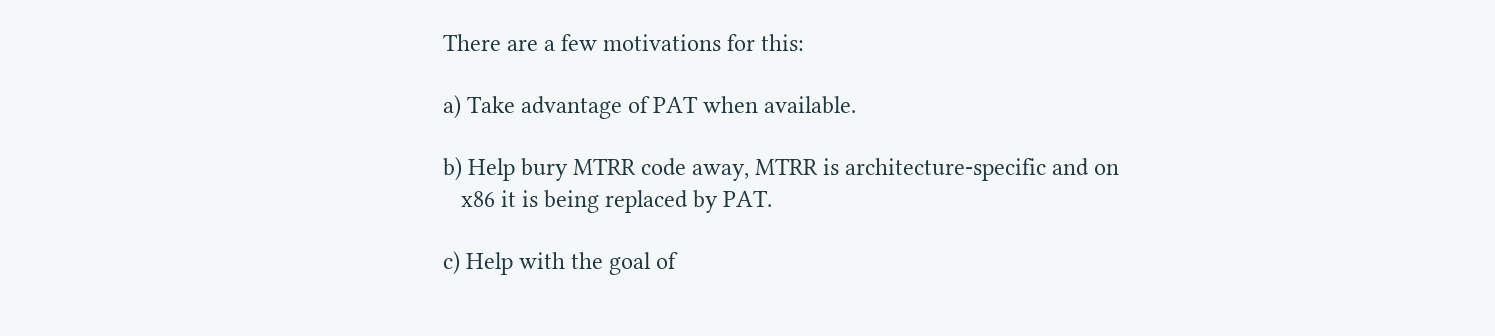There are a few motivations for this:

a) Take advantage of PAT when available.

b) Help bury MTRR code away, MTRR is architecture-specific and on
   x86 it is being replaced by PAT.

c) Help with the goal of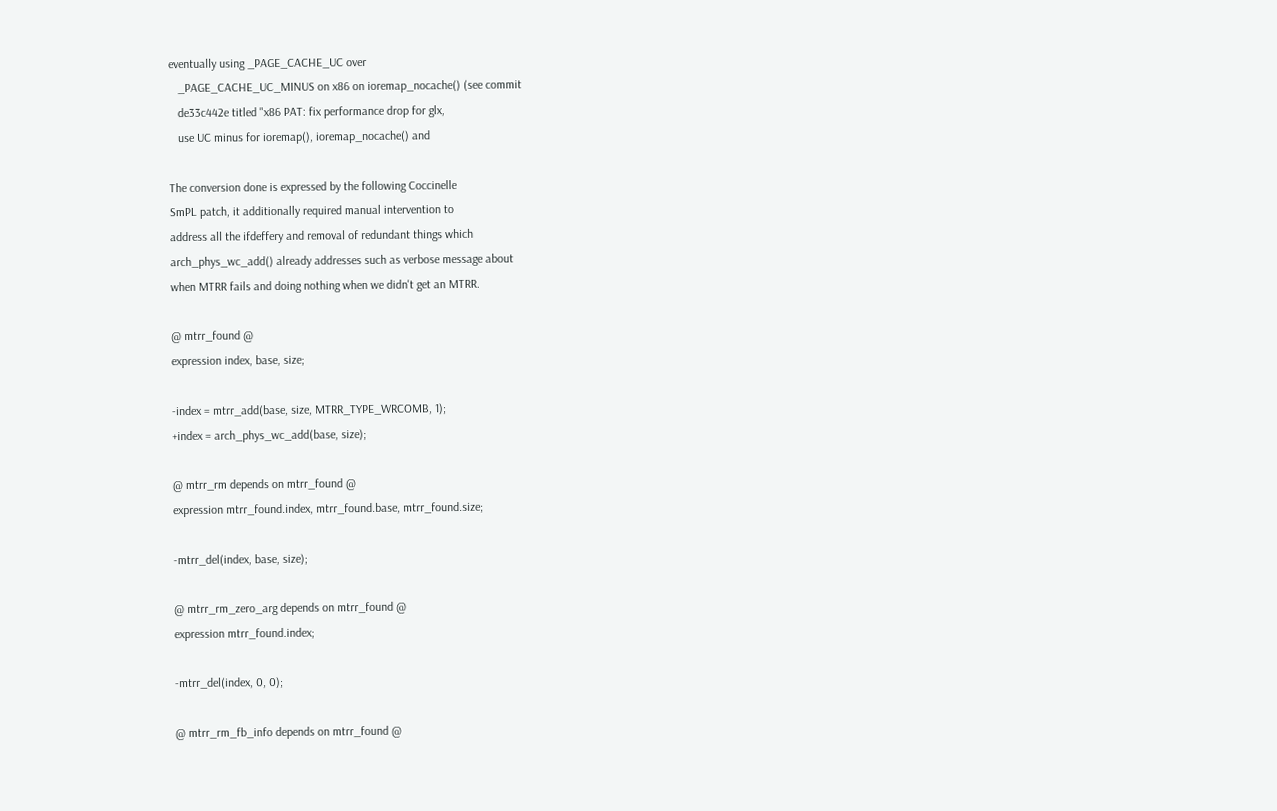eventually using _PAGE_CACHE_UC over
   _PAGE_CACHE_UC_MINUS on x86 on ioremap_nocache() (see commit
   de33c442e titled "x86 PAT: fix performance drop for glx,
   use UC minus for ioremap(), ioremap_nocache() and

The conversion done is expressed by the following Coccinelle
SmPL patch, it additionally required manual intervention to
address all the ifdeffery and removal of redundant things which
arch_phys_wc_add() already addresses such as verbose message about
when MTRR fails and doing nothing when we didn't get an MTRR.

@ mtrr_found @
expression index, base, size;

-index = mtrr_add(base, size, MTRR_TYPE_WRCOMB, 1);
+index = arch_phys_wc_add(base, size);

@ mtrr_rm depends on mtrr_found @
expression mtrr_found.index, mtrr_found.base, mtrr_found.size;

-mtrr_del(index, base, size);

@ mtrr_rm_zero_arg depends on mtrr_found @
expression mtrr_found.index;

-mtrr_del(index, 0, 0);

@ mtrr_rm_fb_info depends on mtrr_found @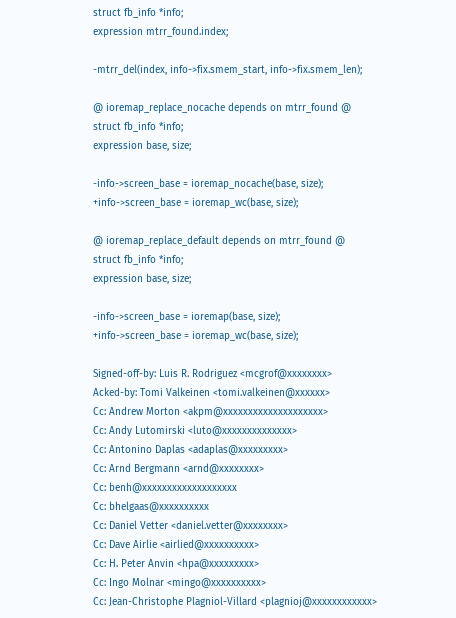struct fb_info *info;
expression mtrr_found.index;

-mtrr_del(index, info->fix.smem_start, info->fix.smem_len);

@ ioremap_replace_nocache depends on mtrr_found @
struct fb_info *info;
expression base, size;

-info->screen_base = ioremap_nocache(base, size);
+info->screen_base = ioremap_wc(base, size);

@ ioremap_replace_default depends on mtrr_found @
struct fb_info *info;
expression base, size;

-info->screen_base = ioremap(base, size);
+info->screen_base = ioremap_wc(base, size);

Signed-off-by: Luis R. Rodriguez <mcgrof@xxxxxxxx>
Acked-by: Tomi Valkeinen <tomi.valkeinen@xxxxxx>
Cc: Andrew Morton <akpm@xxxxxxxxxxxxxxxxxxxx>
Cc: Andy Lutomirski <luto@xxxxxxxxxxxxxx>
Cc: Antonino Daplas <adaplas@xxxxxxxxx>
Cc: Arnd Bergmann <arnd@xxxxxxxx>
Cc: benh@xxxxxxxxxxxxxxxxxxx
Cc: bhelgaas@xxxxxxxxxx
Cc: Daniel Vetter <daniel.vetter@xxxxxxxx>
Cc: Dave Airlie <airlied@xxxxxxxxxx>
Cc: H. Peter Anvin <hpa@xxxxxxxxx>
Cc: Ingo Molnar <mingo@xxxxxxxxxx>
Cc: Jean-Christophe Plagniol-Villard <plagnioj@xxxxxxxxxxxx>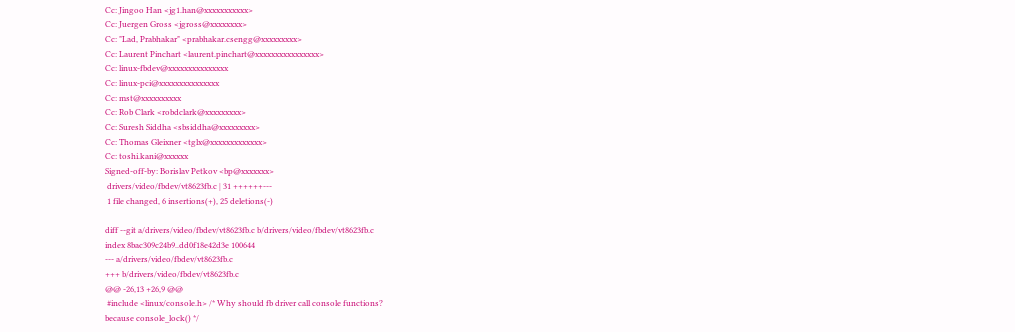Cc: Jingoo Han <jg1.han@xxxxxxxxxxx>
Cc: Juergen Gross <jgross@xxxxxxxx>
Cc: "Lad, Prabhakar" <prabhakar.csengg@xxxxxxxxx>
Cc: Laurent Pinchart <laurent.pinchart@xxxxxxxxxxxxxxxx>
Cc: linux-fbdev@xxxxxxxxxxxxxxx
Cc: linux-pci@xxxxxxxxxxxxxxx
Cc: mst@xxxxxxxxxx
Cc: Rob Clark <robdclark@xxxxxxxxx>
Cc: Suresh Siddha <sbsiddha@xxxxxxxxx>
Cc: Thomas Gleixner <tglx@xxxxxxxxxxxxx>
Cc: toshi.kani@xxxxxx
Signed-off-by: Borislav Petkov <bp@xxxxxxx>
 drivers/video/fbdev/vt8623fb.c | 31 ++++++---
 1 file changed, 6 insertions(+), 25 deletions(-)

diff --git a/drivers/video/fbdev/vt8623fb.c b/drivers/video/fbdev/vt8623fb.c
index 8bac309c24b9..dd0f18e42d3e 100644
--- a/drivers/video/fbdev/vt8623fb.c
+++ b/drivers/video/fbdev/vt8623fb.c
@@ -26,13 +26,9 @@
 #include <linux/console.h> /* Why should fb driver call console functions?
because console_lock() */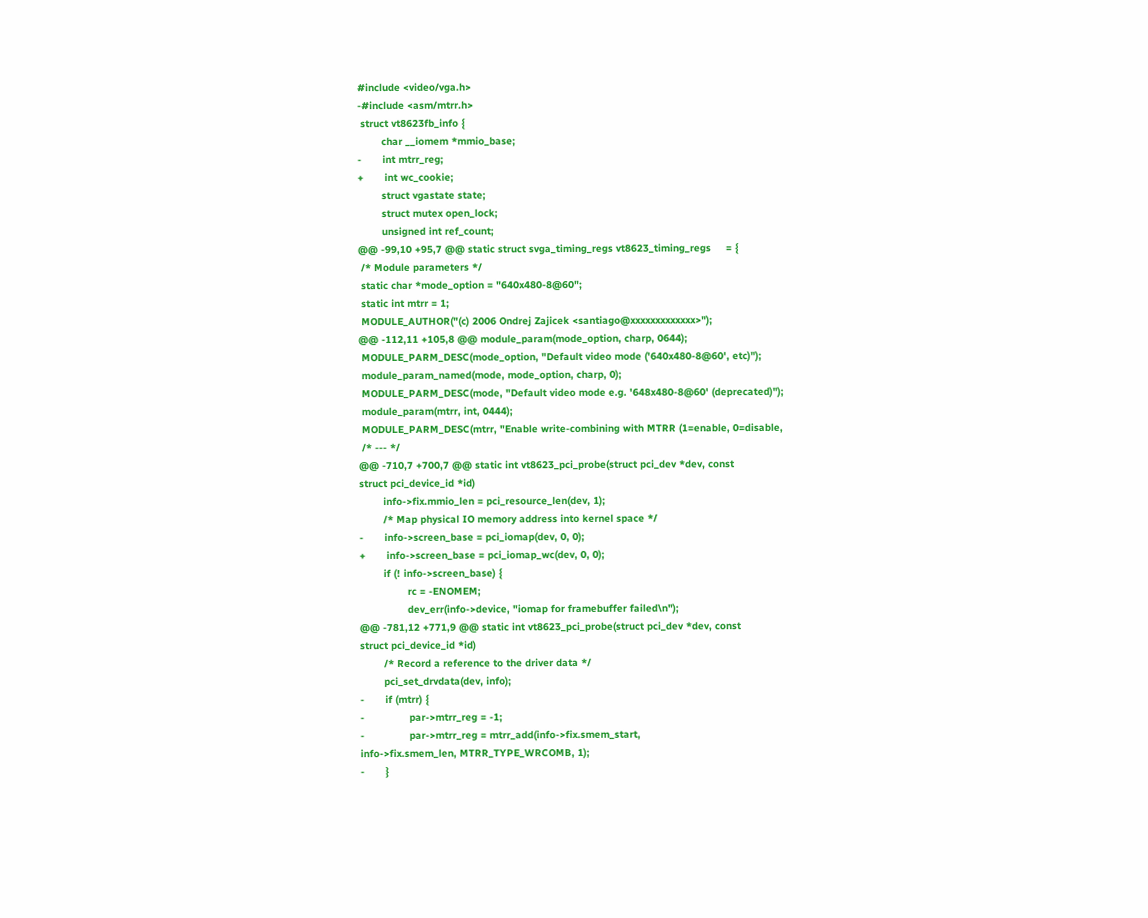#include <video/vga.h>
-#include <asm/mtrr.h>
 struct vt8623fb_info {
        char __iomem *mmio_base;
-       int mtrr_reg;
+       int wc_cookie;
        struct vgastate state;
        struct mutex open_lock;
        unsigned int ref_count;
@@ -99,10 +95,7 @@ static struct svga_timing_regs vt8623_timing_regs     = {
 /* Module parameters */
 static char *mode_option = "640x480-8@60";
 static int mtrr = 1;
 MODULE_AUTHOR("(c) 2006 Ondrej Zajicek <santiago@xxxxxxxxxxxxx>");
@@ -112,11 +105,8 @@ module_param(mode_option, charp, 0644);
 MODULE_PARM_DESC(mode_option, "Default video mode ('640x480-8@60', etc)");
 module_param_named(mode, mode_option, charp, 0);
 MODULE_PARM_DESC(mode, "Default video mode e.g. '648x480-8@60' (deprecated)");
 module_param(mtrr, int, 0444);
 MODULE_PARM_DESC(mtrr, "Enable write-combining with MTRR (1=enable, 0=disable,
 /* --- */
@@ -710,7 +700,7 @@ static int vt8623_pci_probe(struct pci_dev *dev, const
struct pci_device_id *id)
        info->fix.mmio_len = pci_resource_len(dev, 1);
        /* Map physical IO memory address into kernel space */
-       info->screen_base = pci_iomap(dev, 0, 0);
+       info->screen_base = pci_iomap_wc(dev, 0, 0);
        if (! info->screen_base) {
                rc = -ENOMEM;
                dev_err(info->device, "iomap for framebuffer failed\n");
@@ -781,12 +771,9 @@ static int vt8623_pci_probe(struct pci_dev *dev, const
struct pci_device_id *id)
        /* Record a reference to the driver data */
        pci_set_drvdata(dev, info);
-       if (mtrr) {
-               par->mtrr_reg = -1;
-               par->mtrr_reg = mtrr_add(info->fix.smem_start,
info->fix.smem_len, MTRR_TYPE_WRCOMB, 1);
-       }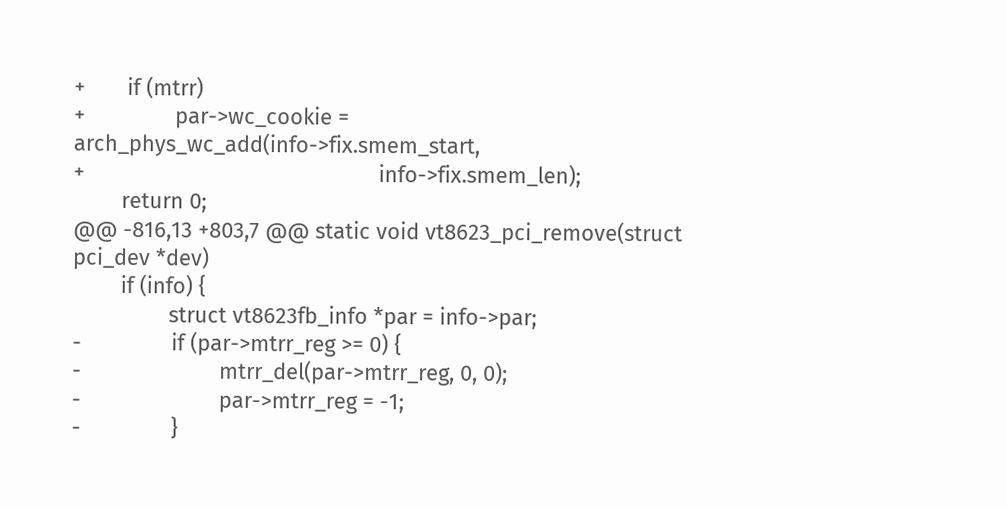+       if (mtrr)
+               par->wc_cookie = arch_phys_wc_add(info->fix.smem_start,
+                                                 info->fix.smem_len);
        return 0;
@@ -816,13 +803,7 @@ static void vt8623_pci_remove(struct pci_dev *dev)
        if (info) {
                struct vt8623fb_info *par = info->par;
-               if (par->mtrr_reg >= 0) {
-                       mtrr_del(par->mtrr_reg, 0, 0);
-                       par->mtrr_reg = -1;
-               }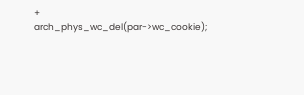+               arch_phys_wc_del(par->wc_cookie);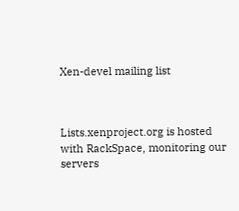Xen-devel mailing list



Lists.xenproject.org is hosted with RackSpace, monitoring our
servers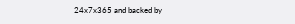24x7x365 and backed by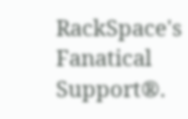RackSpace's Fanatical Support®.